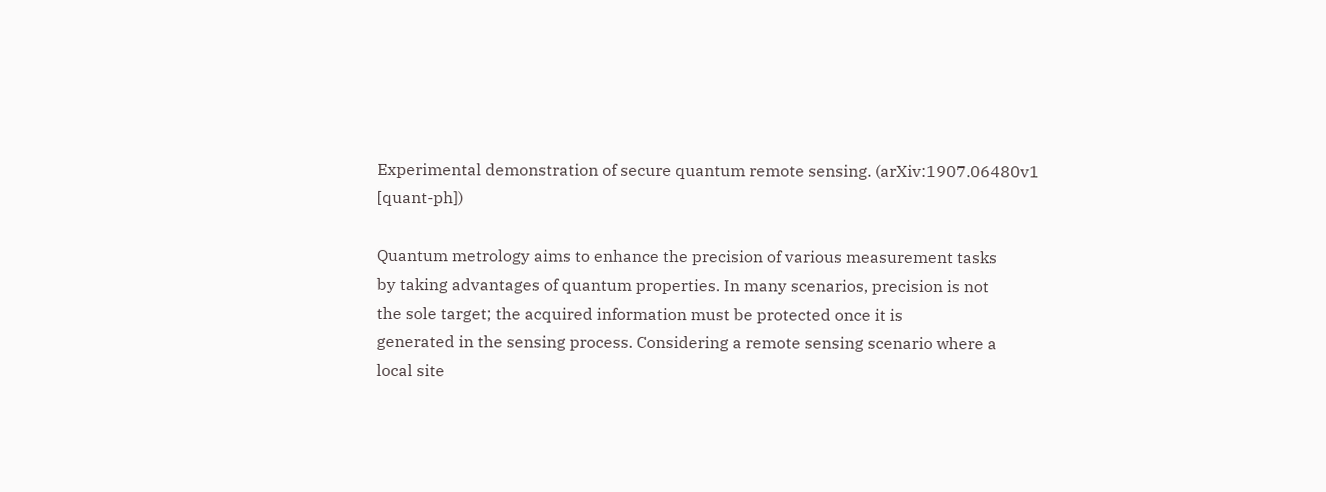Experimental demonstration of secure quantum remote sensing. (arXiv:1907.06480v1 [quant-ph])

Quantum metrology aims to enhance the precision of various measurement tasks
by taking advantages of quantum properties. In many scenarios, precision is not
the sole target; the acquired information must be protected once it is
generated in the sensing process. Considering a remote sensing scenario where a
local site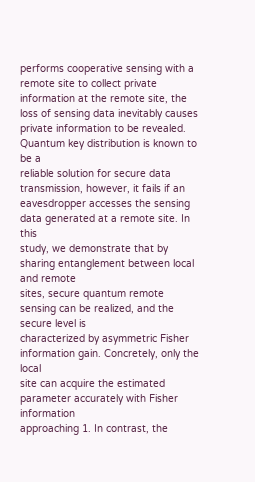performs cooperative sensing with a remote site to collect private
information at the remote site, the loss of sensing data inevitably causes
private information to be revealed. Quantum key distribution is known to be a
reliable solution for secure data transmission, however, it fails if an
eavesdropper accesses the sensing data generated at a remote site. In this
study, we demonstrate that by sharing entanglement between local and remote
sites, secure quantum remote sensing can be realized, and the secure level is
characterized by asymmetric Fisher information gain. Concretely, only the local
site can acquire the estimated parameter accurately with Fisher information
approaching 1. In contrast, the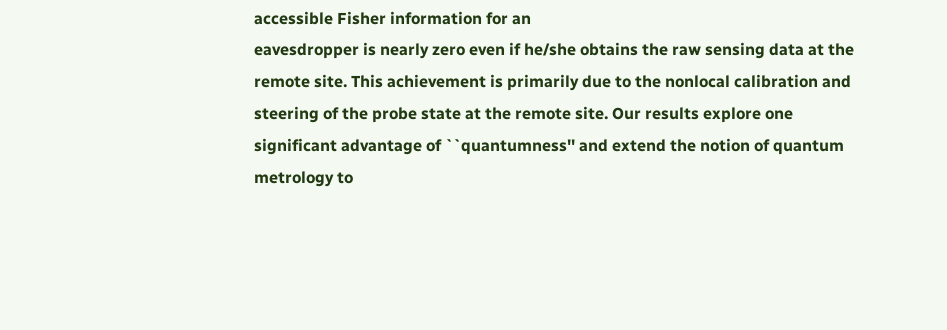accessible Fisher information for an
eavesdropper is nearly zero even if he/she obtains the raw sensing data at the
remote site. This achievement is primarily due to the nonlocal calibration and
steering of the probe state at the remote site. Our results explore one
significant advantage of ``quantumness'' and extend the notion of quantum
metrology to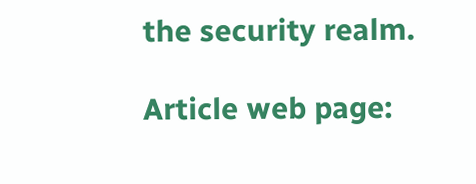the security realm.

Article web page: